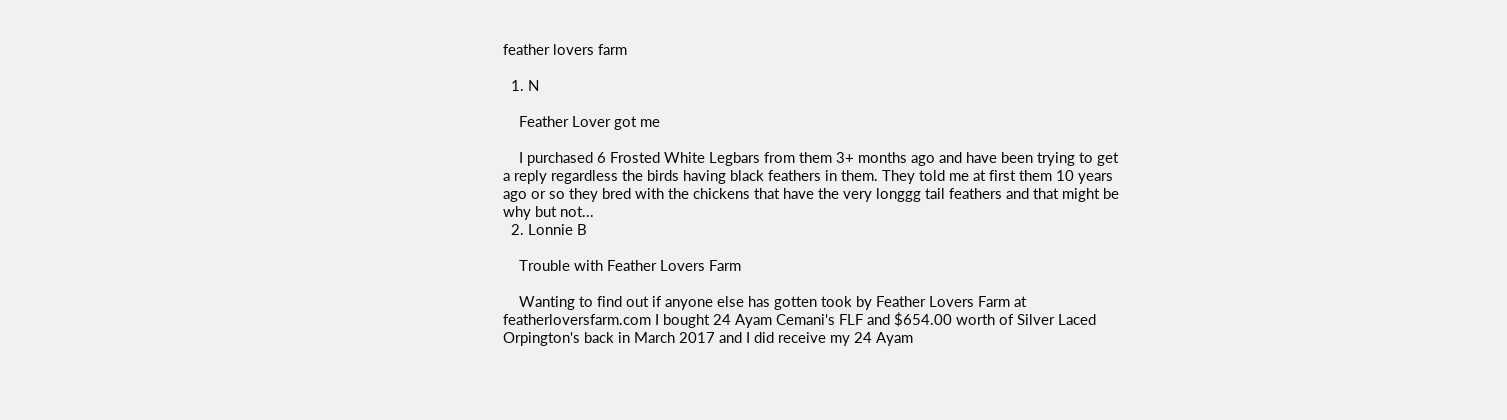feather lovers farm

  1. N

    Feather Lover got me

    I purchased 6 Frosted White Legbars from them 3+ months ago and have been trying to get a reply regardless the birds having black feathers in them. They told me at first them 10 years ago or so they bred with the chickens that have the very longgg tail feathers and that might be why but not...
  2. Lonnie B

    Trouble with Feather Lovers Farm

    Wanting to find out if anyone else has gotten took by Feather Lovers Farm at featherloversfarm.com I bought 24 Ayam Cemani's FLF and $654.00 worth of Silver Laced Orpington's back in March 2017 and I did receive my 24 Ayam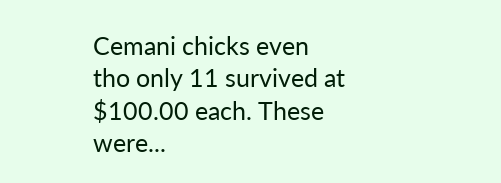Cemani chicks even tho only 11 survived at $100.00 each. These were...